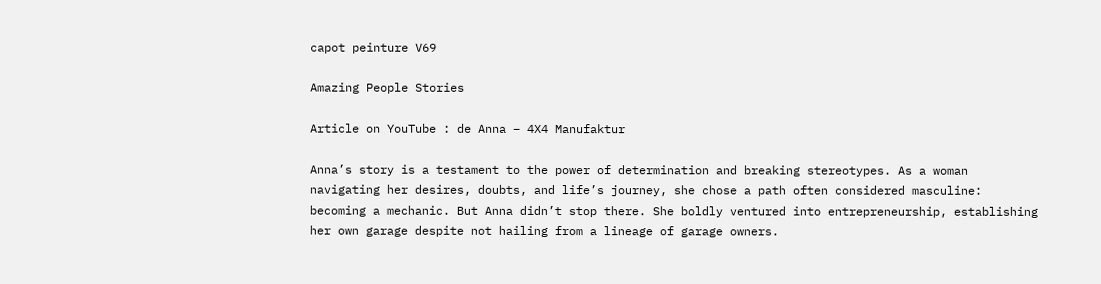capot peinture V69

Amazing People Stories

Article on YouTube : de Anna – 4X4 Manufaktur

Anna’s story is a testament to the power of determination and breaking stereotypes. As a woman navigating her desires, doubts, and life’s journey, she chose a path often considered masculine: becoming a mechanic. But Anna didn’t stop there. She boldly ventured into entrepreneurship, establishing her own garage despite not hailing from a lineage of garage owners.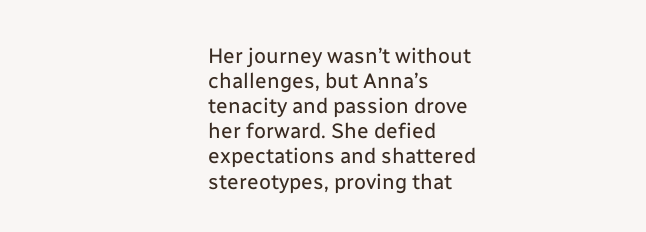Her journey wasn’t without challenges, but Anna’s tenacity and passion drove her forward. She defied expectations and shattered stereotypes, proving that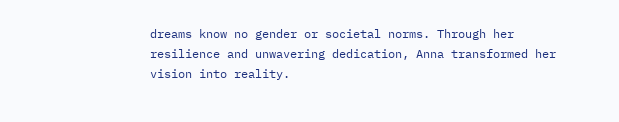dreams know no gender or societal norms. Through her resilience and unwavering dedication, Anna transformed her vision into reality.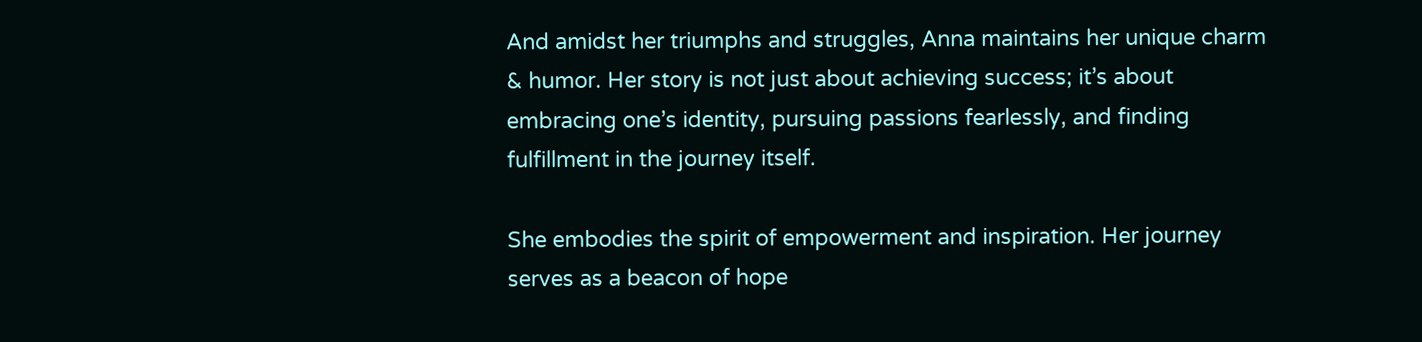And amidst her triumphs and struggles, Anna maintains her unique charm & humor. Her story is not just about achieving success; it’s about embracing one’s identity, pursuing passions fearlessly, and finding fulfillment in the journey itself.

She embodies the spirit of empowerment and inspiration. Her journey serves as a beacon of hope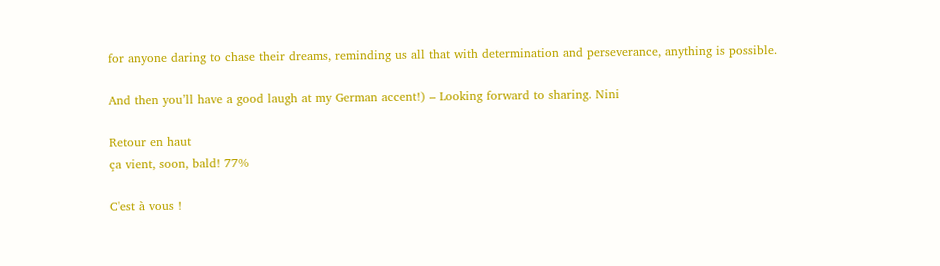for anyone daring to chase their dreams, reminding us all that with determination and perseverance, anything is possible.

And then you’ll have a good laugh at my German accent!) – Looking forward to sharing. Nini

Retour en haut
ça vient, soon, bald! 77%

C'est à vous !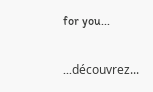for you...

...découvrez...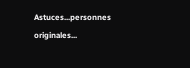Astuces...personnes originales...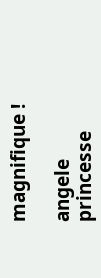magnifique !

angele princesse